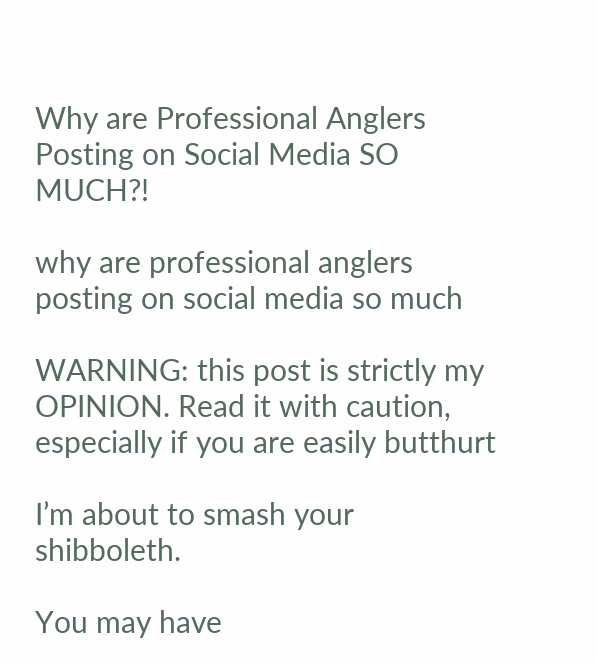Why are Professional Anglers Posting on Social Media SO MUCH?!

why are professional anglers posting on social media so much

WARNING: this post is strictly my OPINION. Read it with caution, especially if you are easily butthurt

I’m about to smash your shibboleth.

You may have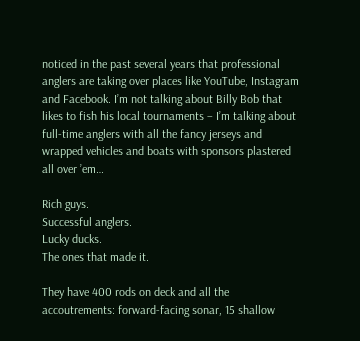noticed in the past several years that professional anglers are taking over places like YouTube, Instagram and Facebook. I’m not talking about Billy Bob that likes to fish his local tournaments – I’m talking about full-time anglers with all the fancy jerseys and wrapped vehicles and boats with sponsors plastered all over ’em…

Rich guys.
Successful anglers.
Lucky ducks.
The ones that made it.

They have 400 rods on deck and all the accoutrements: forward-facing sonar, 15 shallow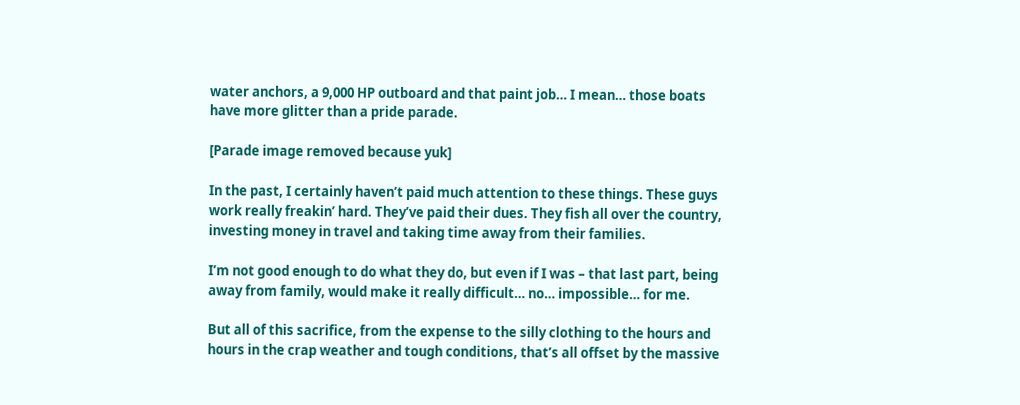water anchors, a 9,000 HP outboard and that paint job… I mean… those boats have more glitter than a pride parade.

[Parade image removed because yuk]

In the past, I certainly haven’t paid much attention to these things. These guys work really freakin’ hard. They’ve paid their dues. They fish all over the country, investing money in travel and taking time away from their families.

I’m not good enough to do what they do, but even if I was – that last part, being away from family, would make it really difficult… no… impossible… for me.

But all of this sacrifice, from the expense to the silly clothing to the hours and hours in the crap weather and tough conditions, that’s all offset by the massive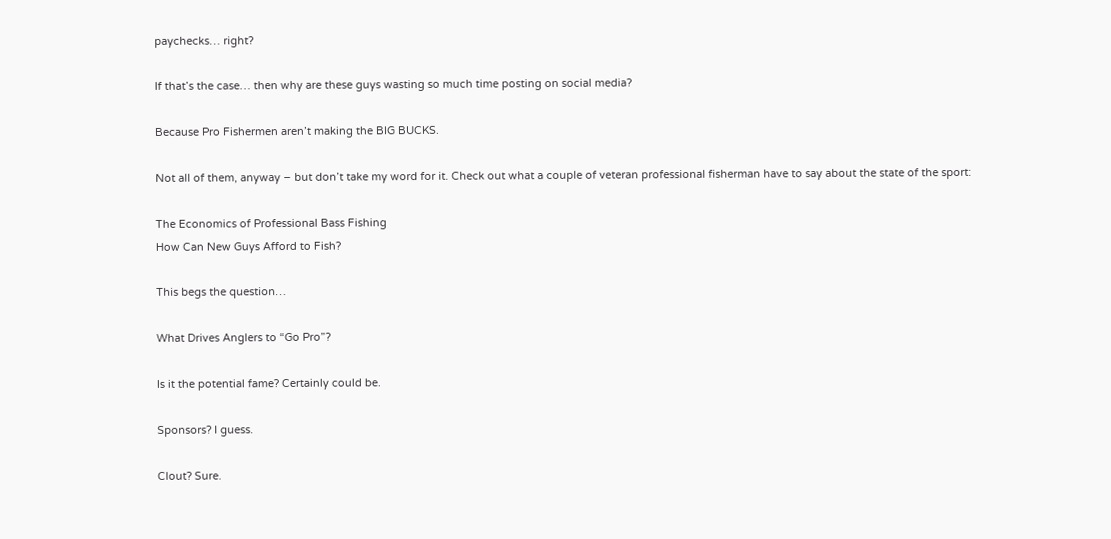paychecks… right?

If that’s the case… then why are these guys wasting so much time posting on social media?

Because Pro Fishermen aren’t making the BIG BUCKS.

Not all of them, anyway – but don’t take my word for it. Check out what a couple of veteran professional fisherman have to say about the state of the sport:

The Economics of Professional Bass Fishing
How Can New Guys Afford to Fish?

This begs the question…

What Drives Anglers to “Go Pro”?

Is it the potential fame? Certainly could be.

Sponsors? I guess.

Clout? Sure.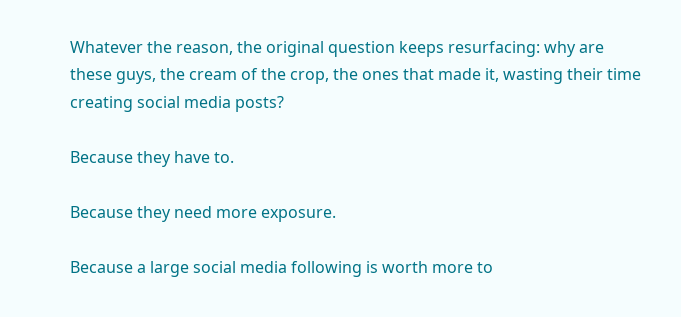Whatever the reason, the original question keeps resurfacing: why are these guys, the cream of the crop, the ones that made it, wasting their time creating social media posts?

Because they have to.

Because they need more exposure.

Because a large social media following is worth more to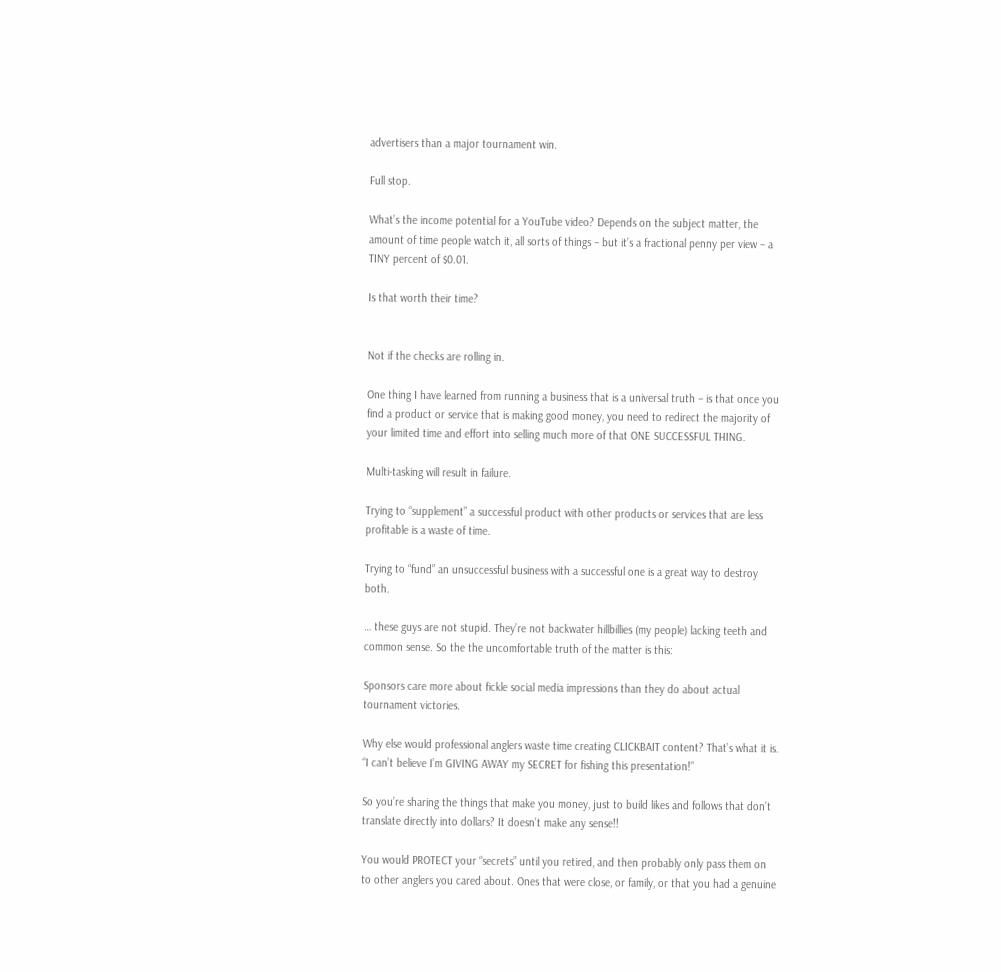advertisers than a major tournament win.

Full stop.

What’s the income potential for a YouTube video? Depends on the subject matter, the amount of time people watch it, all sorts of things – but it’s a fractional penny per view – a TINY percent of $0.01.

Is that worth their time?


Not if the checks are rolling in.

One thing I have learned from running a business that is a universal truth – is that once you find a product or service that is making good money, you need to redirect the majority of your limited time and effort into selling much more of that ONE SUCCESSFUL THING.

Multi-tasking will result in failure.

Trying to “supplement” a successful product with other products or services that are less profitable is a waste of time.

Trying to “fund” an unsuccessful business with a successful one is a great way to destroy both.

… these guys are not stupid. They’re not backwater hillbillies (my people) lacking teeth and common sense. So the the uncomfortable truth of the matter is this:

Sponsors care more about fickle social media impressions than they do about actual tournament victories.

Why else would professional anglers waste time creating CLICKBAIT content? That’s what it is. “I can’t believe I’m GIVING AWAY my SECRET for fishing this presentation!”

So you’re sharing the things that make you money, just to build likes and follows that don’t translate directly into dollars? It doesn’t make any sense!!

You would PROTECT your “secrets” until you retired, and then probably only pass them on to other anglers you cared about. Ones that were close, or family, or that you had a genuine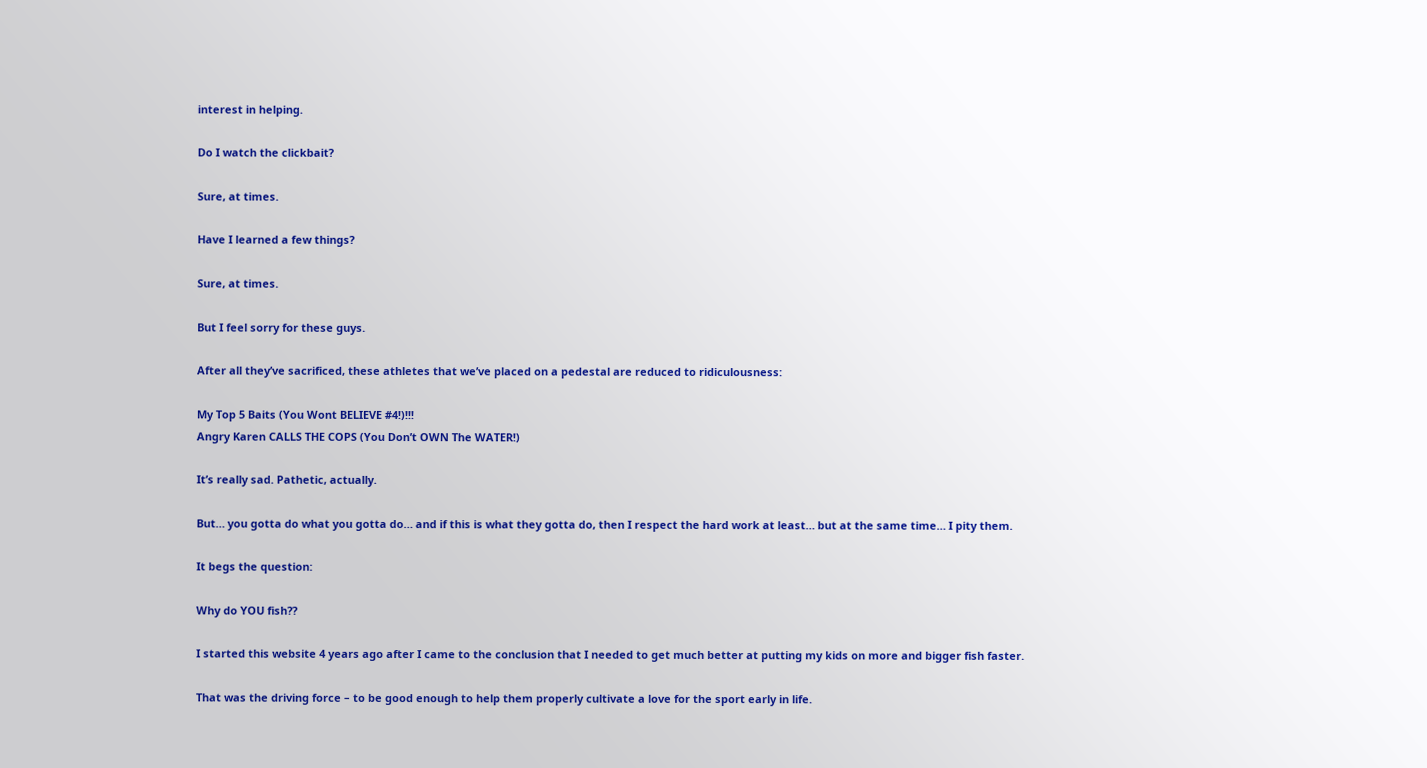interest in helping.

Do I watch the clickbait?

Sure, at times.

Have I learned a few things?

Sure, at times.

But I feel sorry for these guys.

After all they’ve sacrificed, these athletes that we’ve placed on a pedestal are reduced to ridiculousness:

My Top 5 Baits (You Wont BELIEVE #4!)!!!
Angry Karen CALLS THE COPS (You Don’t OWN The WATER!)

It’s really sad. Pathetic, actually.

But… you gotta do what you gotta do… and if this is what they gotta do, then I respect the hard work at least… but at the same time… I pity them.

It begs the question:

Why do YOU fish??

I started this website 4 years ago after I came to the conclusion that I needed to get much better at putting my kids on more and bigger fish faster.

That was the driving force – to be good enough to help them properly cultivate a love for the sport early in life.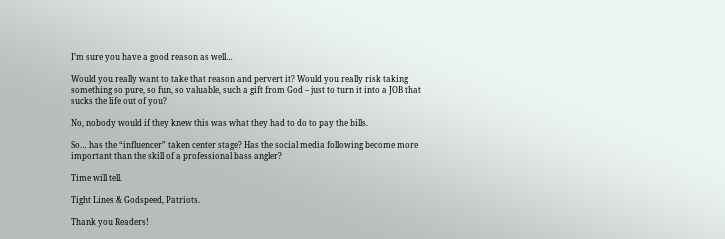I’m sure you have a good reason as well…

Would you really want to take that reason and pervert it? Would you really risk taking something so pure, so fun, so valuable, such a gift from God – just to turn it into a JOB that sucks the life out of you?

No, nobody would if they knew this was what they had to do to pay the bills.

So… has the “influencer” taken center stage? Has the social media following become more important than the skill of a professional bass angler?

Time will tell.

Tight Lines & Godspeed, Patriots.

Thank you Readers!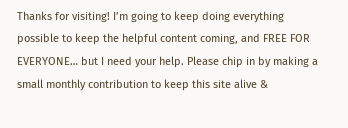Thanks for visiting! I’m going to keep doing everything possible to keep the helpful content coming, and FREE FOR EVERYONE… but I need your help. Please chip in by making a small monthly contribution to keep this site alive &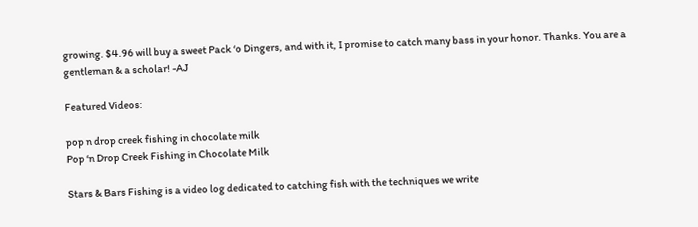growing. $4.96 will buy a sweet Pack ‘o Dingers, and with it, I promise to catch many bass in your honor. Thanks. You are a gentleman & a scholar! -AJ

Featured Videos:

pop n drop creek fishing in chocolate milk
Pop ‘n Drop Creek Fishing in Chocolate Milk

Stars & Bars Fishing is a video log dedicated to catching fish with the techniques we write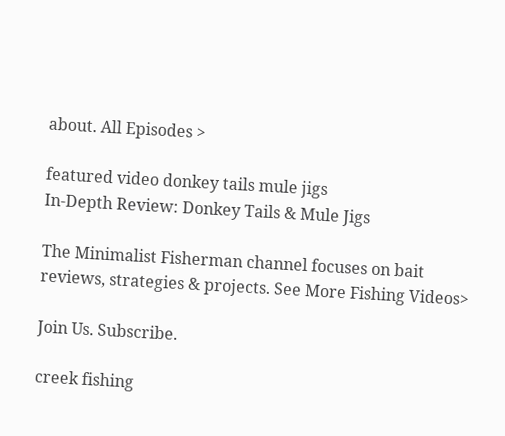about. All Episodes >

featured video donkey tails mule jigs
In-Depth Review: Donkey Tails & Mule Jigs

The Minimalist Fisherman channel focuses on bait reviews, strategies & projects. See More Fishing Videos>

Join Us. Subscribe.

creek fishing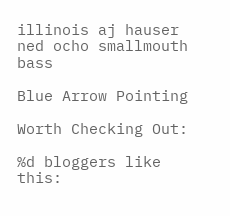illinois aj hauser ned ocho smallmouth bass

Blue Arrow Pointing

Worth Checking Out:

%d bloggers like this: